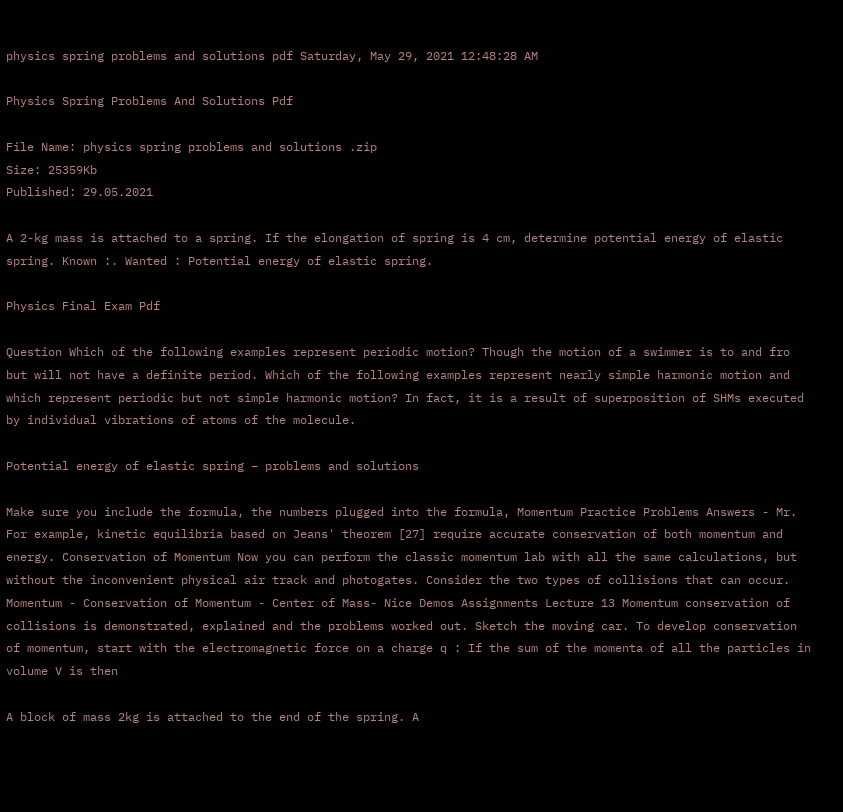physics spring problems and solutions pdf Saturday, May 29, 2021 12:48:28 AM

Physics Spring Problems And Solutions Pdf

File Name: physics spring problems and solutions .zip
Size: 25359Kb
Published: 29.05.2021

A 2-kg mass is attached to a spring. If the elongation of spring is 4 cm, determine potential energy of elastic spring. Known :. Wanted : Potential energy of elastic spring.

Physics Final Exam Pdf

Question Which of the following examples represent periodic motion? Though the motion of a swimmer is to and fro but will not have a definite period. Which of the following examples represent nearly simple harmonic motion and which represent periodic but not simple harmonic motion? In fact, it is a result of superposition of SHMs executed by individual vibrations of atoms of the molecule.

Potential energy of elastic spring – problems and solutions

Make sure you include the formula, the numbers plugged into the formula, Momentum Practice Problems Answers - Mr. For example, kinetic equilibria based on Jeans' theorem [27] require accurate conservation of both momentum and energy. Conservation of Momentum Now you can perform the classic momentum lab with all the same calculations, but without the inconvenient physical air track and photogates. Consider the two types of collisions that can occur. Momentum - Conservation of Momentum - Center of Mass- Nice Demos Assignments Lecture 13 Momentum conservation of collisions is demonstrated, explained and the problems worked out. Sketch the moving car. To develop conservation of momentum, start with the electromagnetic force on a charge q : If the sum of the momenta of all the particles in volume V is then

A block of mass 2kg is attached to the end of the spring. A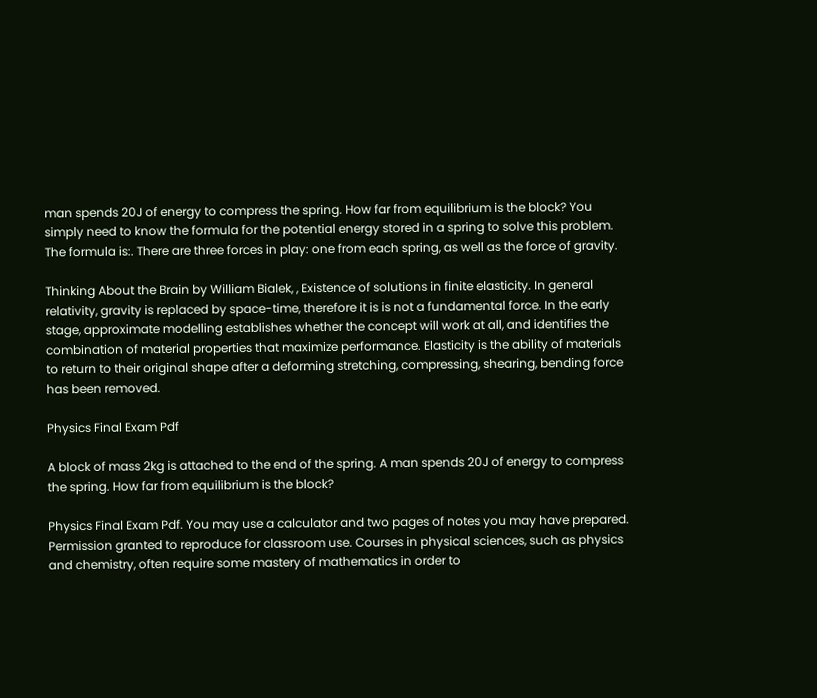man spends 20J of energy to compress the spring. How far from equilibrium is the block? You simply need to know the formula for the potential energy stored in a spring to solve this problem. The formula is:. There are three forces in play: one from each spring, as well as the force of gravity.

Thinking About the Brain by William Bialek, , Existence of solutions in finite elasticity. In general relativity, gravity is replaced by space-time, therefore it is is not a fundamental force. In the early stage, approximate modelling establishes whether the concept will work at all, and identifies the combination of material properties that maximize performance. Elasticity is the ability of materials to return to their original shape after a deforming stretching, compressing, shearing, bending force has been removed.

Physics Final Exam Pdf

A block of mass 2kg is attached to the end of the spring. A man spends 20J of energy to compress the spring. How far from equilibrium is the block?

Physics Final Exam Pdf. You may use a calculator and two pages of notes you may have prepared. Permission granted to reproduce for classroom use. Courses in physical sciences, such as physics and chemistry, often require some mastery of mathematics in order to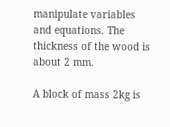manipulate variables and equations. The thickness of the wood is about 2 mm.

A block of mass 2kg is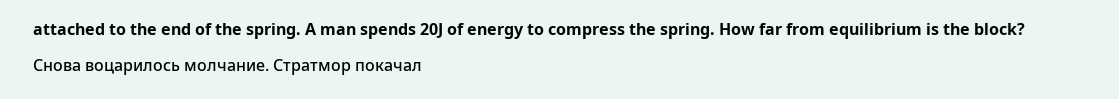attached to the end of the spring. A man spends 20J of energy to compress the spring. How far from equilibrium is the block?

Снова воцарилось молчание. Стратмор покачал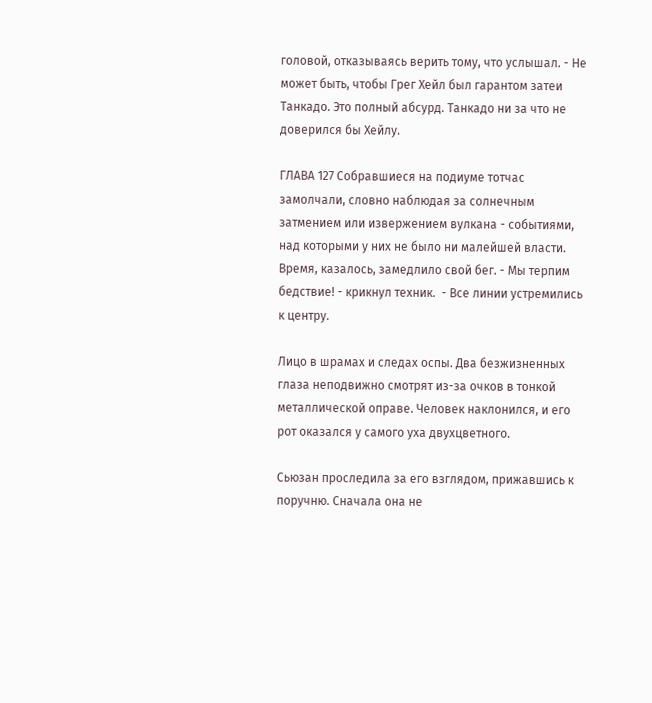головой, отказываясь верить тому, что услышал. - Не может быть, чтобы Грег Хейл был гарантом затеи Танкадо. Это полный абсурд. Танкадо ни за что не доверился бы Хейлу.

ГЛАВА 127 Собравшиеся на подиуме тотчас замолчали, словно наблюдая за солнечным затмением или извержением вулкана - событиями, над которыми у них не было ни малейшей власти. Время, казалось, замедлило свой бег. - Мы терпим бедствие! - крикнул техник.  - Все линии устремились к центру.

Лицо в шрамах и следах оспы. Два безжизненных глаза неподвижно смотрят из-за очков в тонкой металлической оправе. Человек наклонился, и его рот оказался у самого уха двухцветного.

Сьюзан проследила за его взглядом, прижавшись к поручню. Сначала она не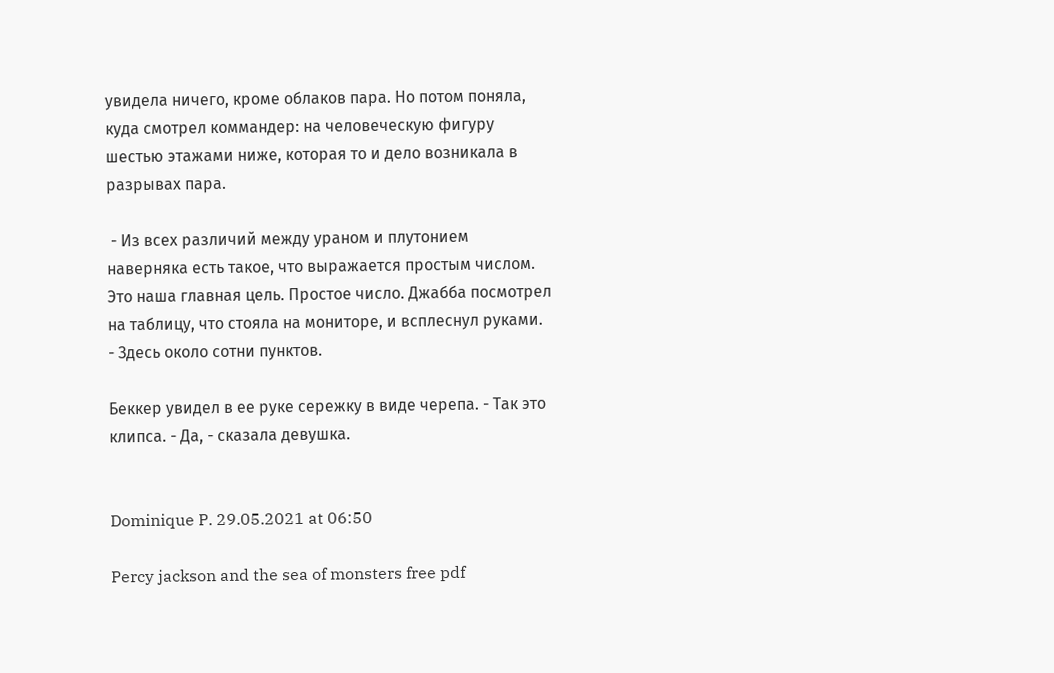увидела ничего, кроме облаков пара. Но потом поняла, куда смотрел коммандер: на человеческую фигуру шестью этажами ниже, которая то и дело возникала в разрывах пара.

 - Из всех различий между ураном и плутонием наверняка есть такое, что выражается простым числом. Это наша главная цель. Простое число. Джабба посмотрел на таблицу, что стояла на мониторе, и всплеснул руками. - Здесь около сотни пунктов.

Беккер увидел в ее руке сережку в виде черепа. - Так это клипса. - Да, - сказала девушка.


Dominique P. 29.05.2021 at 06:50

Percy jackson and the sea of monsters free pdf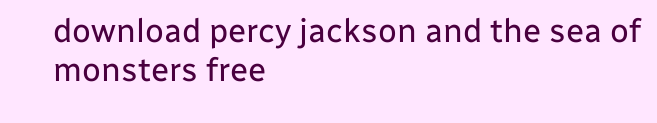download percy jackson and the sea of monsters free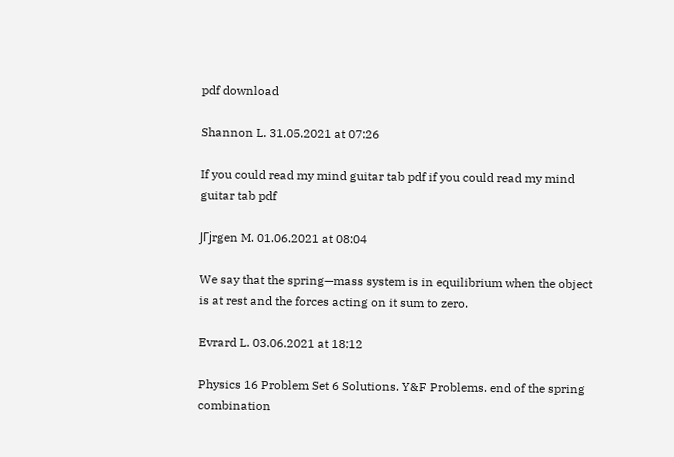pdf download

Shannon L. 31.05.2021 at 07:26

If you could read my mind guitar tab pdf if you could read my mind guitar tab pdf

JГјrgen M. 01.06.2021 at 08:04

We say that the spring—mass system is in equilibrium when the object is at rest and the forces acting on it sum to zero.

Evrard L. 03.06.2021 at 18:12

Physics 16 Problem Set 6 Solutions. Y&F Problems. end of the spring combination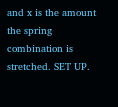and x is the amount the spring combination is stretched. SET UP.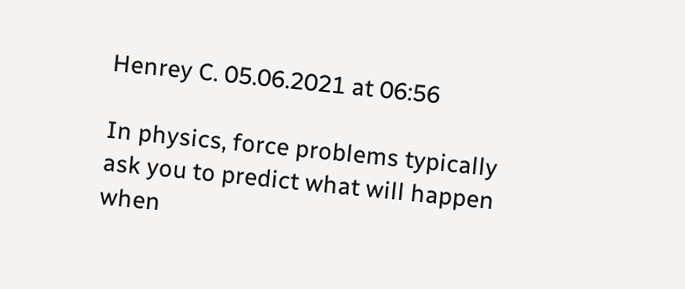Henrey C. 05.06.2021 at 06:56

In physics, force problems typically ask you to predict what will happen when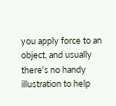you apply force to an object, and usually there's no handy illustration to help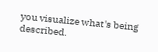you visualize what's being described.